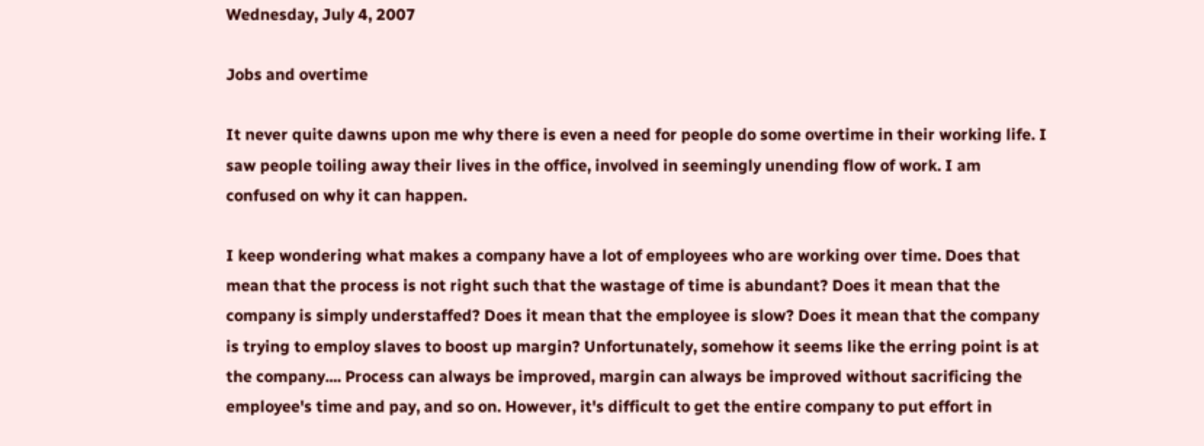Wednesday, July 4, 2007

Jobs and overtime

It never quite dawns upon me why there is even a need for people do some overtime in their working life. I saw people toiling away their lives in the office, involved in seemingly unending flow of work. I am confused on why it can happen.

I keep wondering what makes a company have a lot of employees who are working over time. Does that mean that the process is not right such that the wastage of time is abundant? Does it mean that the company is simply understaffed? Does it mean that the employee is slow? Does it mean that the company is trying to employ slaves to boost up margin? Unfortunately, somehow it seems like the erring point is at the company.... Process can always be improved, margin can always be improved without sacrificing the employee's time and pay, and so on. However, it's difficult to get the entire company to put effort in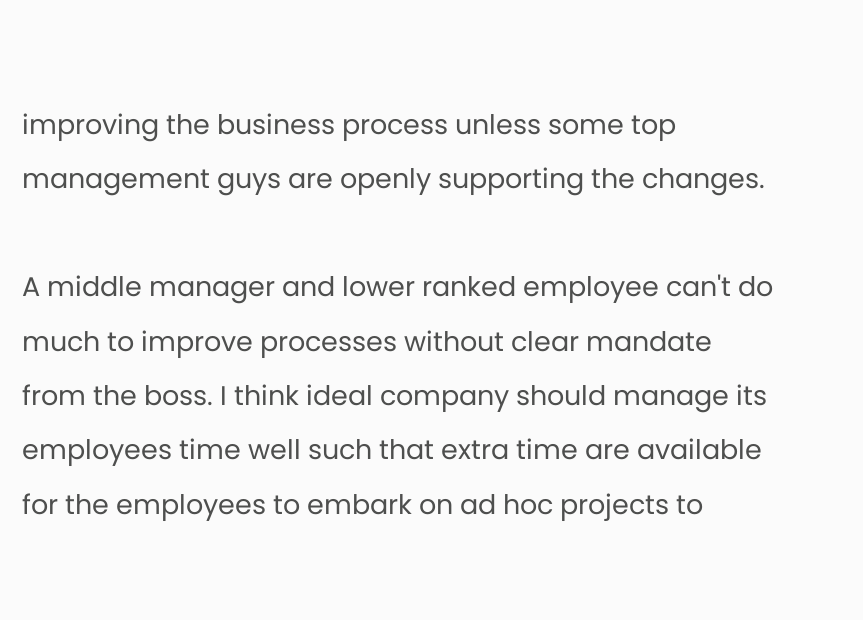improving the business process unless some top management guys are openly supporting the changes.

A middle manager and lower ranked employee can't do much to improve processes without clear mandate from the boss. I think ideal company should manage its employees time well such that extra time are available for the employees to embark on ad hoc projects to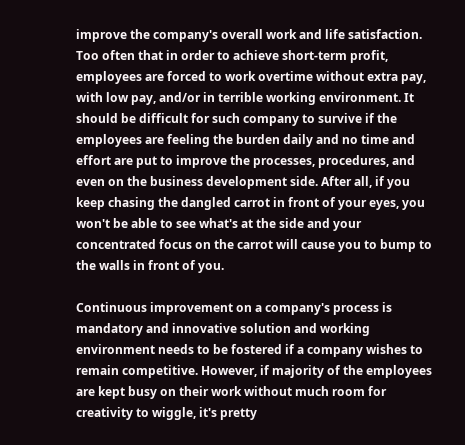improve the company's overall work and life satisfaction. Too often that in order to achieve short-term profit, employees are forced to work overtime without extra pay, with low pay, and/or in terrible working environment. It should be difficult for such company to survive if the employees are feeling the burden daily and no time and effort are put to improve the processes, procedures, and even on the business development side. After all, if you keep chasing the dangled carrot in front of your eyes, you won't be able to see what's at the side and your concentrated focus on the carrot will cause you to bump to the walls in front of you.

Continuous improvement on a company's process is mandatory and innovative solution and working environment needs to be fostered if a company wishes to remain competitive. However, if majority of the employees are kept busy on their work without much room for creativity to wiggle, it's pretty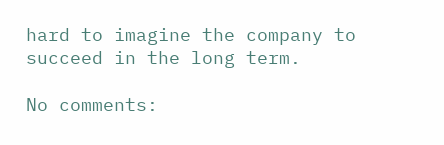hard to imagine the company to succeed in the long term.

No comments: